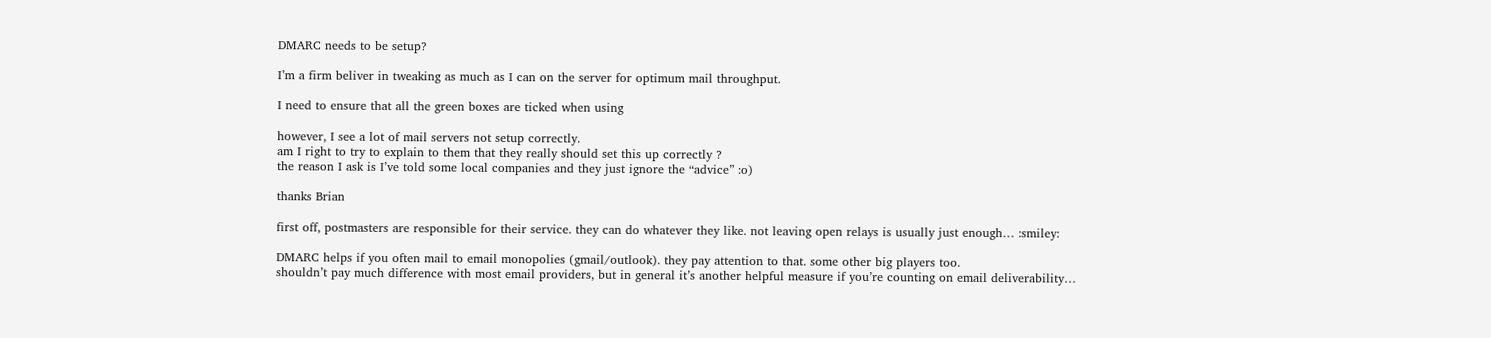DMARC needs to be setup?

I’m a firm beliver in tweaking as much as I can on the server for optimum mail throughput.

I need to ensure that all the green boxes are ticked when using

however, I see a lot of mail servers not setup correctly.
am I right to try to explain to them that they really should set this up correctly ?
the reason I ask is I’ve told some local companies and they just ignore the “advice” :o)

thanks Brian

first off, postmasters are responsible for their service. they can do whatever they like. not leaving open relays is usually just enough… :smiley:

DMARC helps if you often mail to email monopolies (gmail/outlook). they pay attention to that. some other big players too.
shouldn’t pay much difference with most email providers, but in general it’s another helpful measure if you’re counting on email deliverability…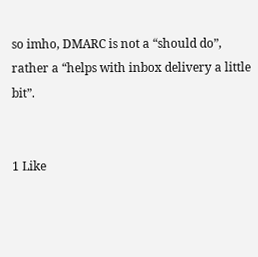so imho, DMARC is not a “should do”, rather a “helps with inbox delivery a little bit”.


1 Like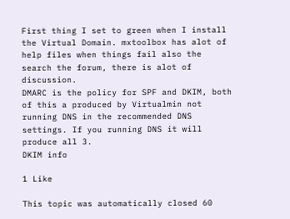First thing I set to green when I install the Virtual Domain. mxtoolbox has alot of help files when things fail also the search the forum, there is alot of discussion.
DMARC is the policy for SPF and DKIM, both of this a produced by Virtualmin not running DNS in the recommended DNS settings. If you running DNS it will produce all 3.
DKIM info

1 Like

This topic was automatically closed 60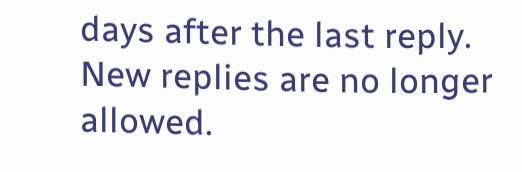days after the last reply. New replies are no longer allowed.